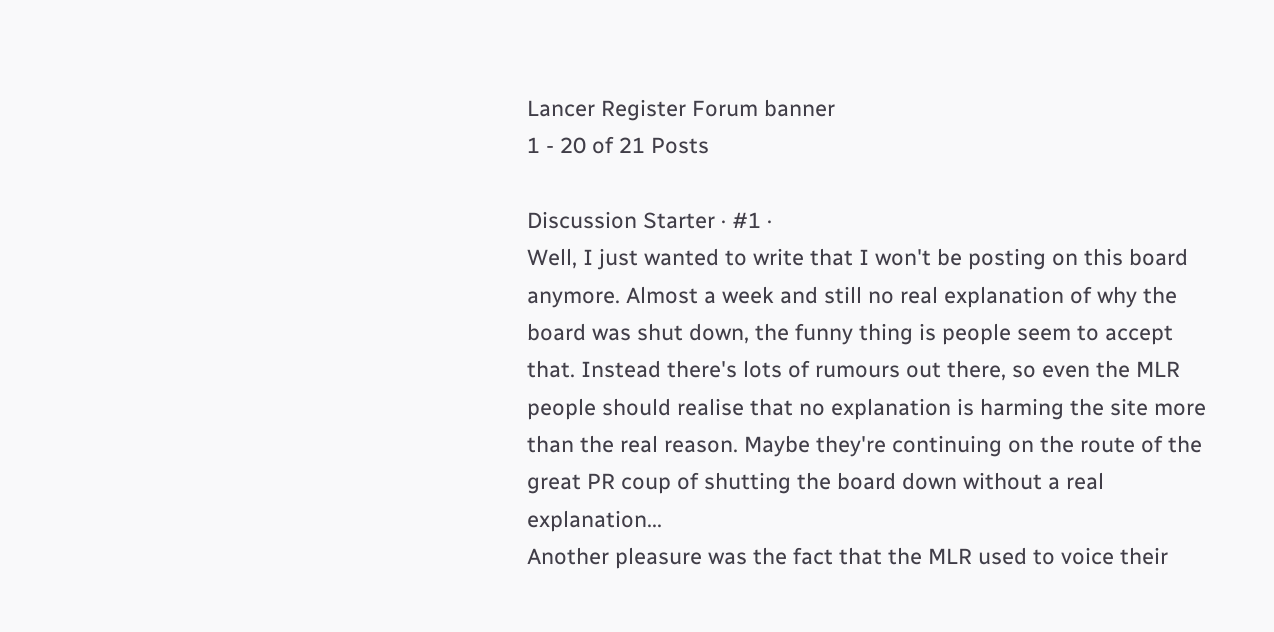Lancer Register Forum banner
1 - 20 of 21 Posts

Discussion Starter · #1 ·
Well, I just wanted to write that I won't be posting on this board anymore. Almost a week and still no real explanation of why the board was shut down, the funny thing is people seem to accept that. Instead there's lots of rumours out there, so even the MLR people should realise that no explanation is harming the site more than the real reason. Maybe they're continuing on the route of the great PR coup of shutting the board down without a real explanation...
Another pleasure was the fact that the MLR used to voice their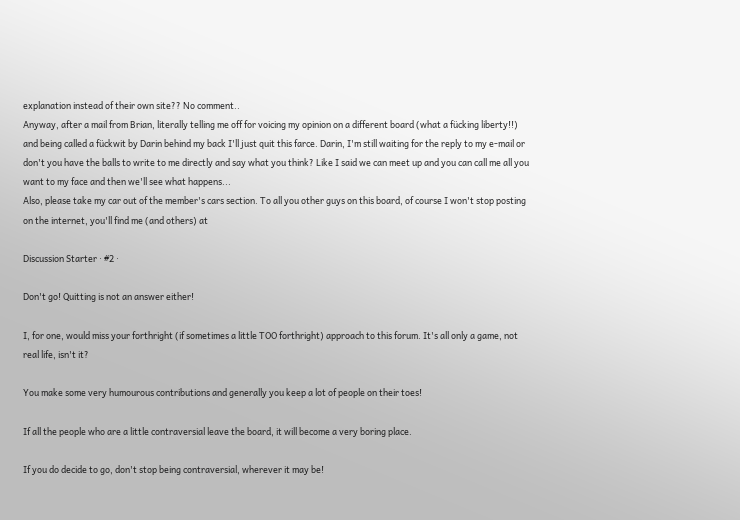explanation instead of their own site?? No comment..
Anyway, after a mail from Brian, literally telling me off for voicing my opinion on a different board (what a fücking liberty!!) and being called a fückwit by Darin behind my back I'll just quit this farce. Darin, I'm still waiting for the reply to my e-mail or don't you have the balls to write to me directly and say what you think? Like I said we can meet up and you can call me all you want to my face and then we'll see what happens...
Also, please take my car out of the member's cars section. To all you other guys on this board, of course I won't stop posting on the internet, you'll find me (and others) at

Discussion Starter · #2 ·

Don't go! Quitting is not an answer either!

I, for one, would miss your forthright (if sometimes a little TOO forthright) approach to this forum. It's all only a game, not real life, isn't it?

You make some very humourous contributions and generally you keep a lot of people on their toes!

If all the people who are a little contraversial leave the board, it will become a very boring place.

If you do decide to go, don't stop being contraversial, wherever it may be!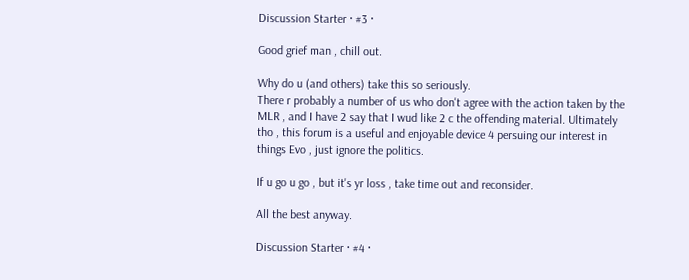Discussion Starter · #3 ·

Good grief man , chill out.

Why do u (and others) take this so seriously.
There r probably a number of us who don't agree with the action taken by the MLR , and I have 2 say that I wud like 2 c the offending material. Ultimately tho , this forum is a useful and enjoyable device 4 persuing our interest in things Evo , just ignore the politics.

If u go u go , but it's yr loss , take time out and reconsider.

All the best anyway.

Discussion Starter · #4 ·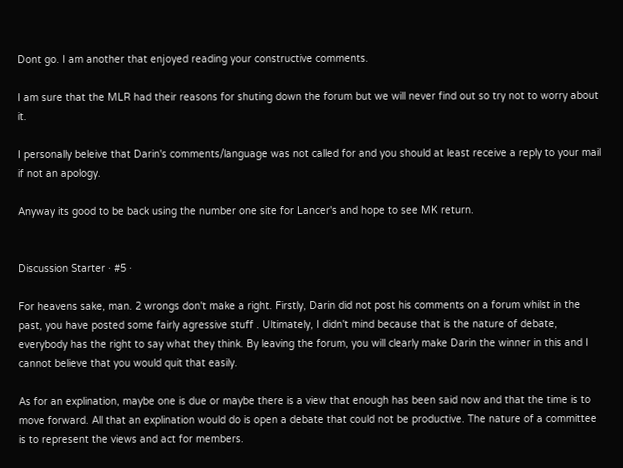Dont go. I am another that enjoyed reading your constructive comments.

I am sure that the MLR had their reasons for shuting down the forum but we will never find out so try not to worry about it.

I personally beleive that Darin's comments/language was not called for and you should at least receive a reply to your mail if not an apology.

Anyway its good to be back using the number one site for Lancer's and hope to see MK return.


Discussion Starter · #5 ·

For heavens sake, man. 2 wrongs don't make a right. Firstly, Darin did not post his comments on a forum whilst in the past, you have posted some fairly agressive stuff . Ultimately, I didn't mind because that is the nature of debate, everybody has the right to say what they think. By leaving the forum, you will clearly make Darin the winner in this and I cannot believe that you would quit that easily.

As for an explination, maybe one is due or maybe there is a view that enough has been said now and that the time is to move forward. All that an explination would do is open a debate that could not be productive. The nature of a committee is to represent the views and act for members.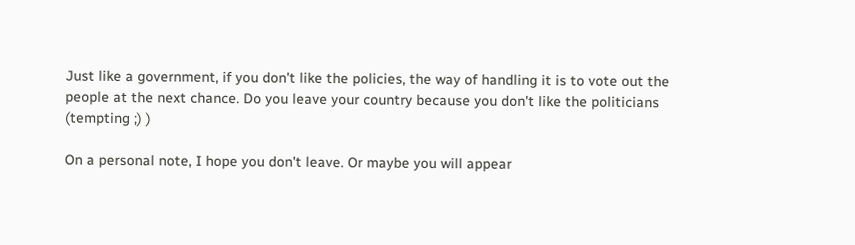Just like a government, if you don't like the policies, the way of handling it is to vote out the people at the next chance. Do you leave your country because you don't like the politicians (tempting ;) )

On a personal note, I hope you don't leave. Or maybe you will appear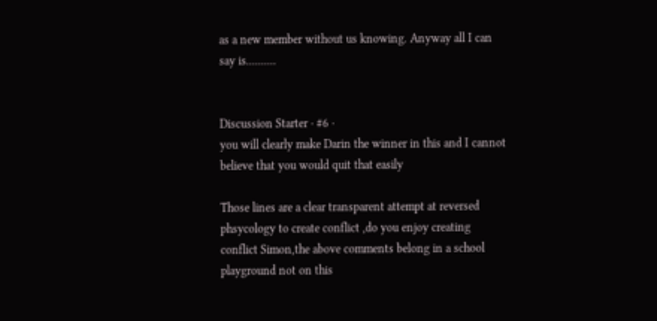as a new member without us knowing. Anyway all I can say is..........


Discussion Starter · #6 ·
you will clearly make Darin the winner in this and I cannot believe that you would quit that easily

Those lines are a clear transparent attempt at reversed phsycology to create conflict ,do you enjoy creating conflict Simon,the above comments belong in a school playground not on this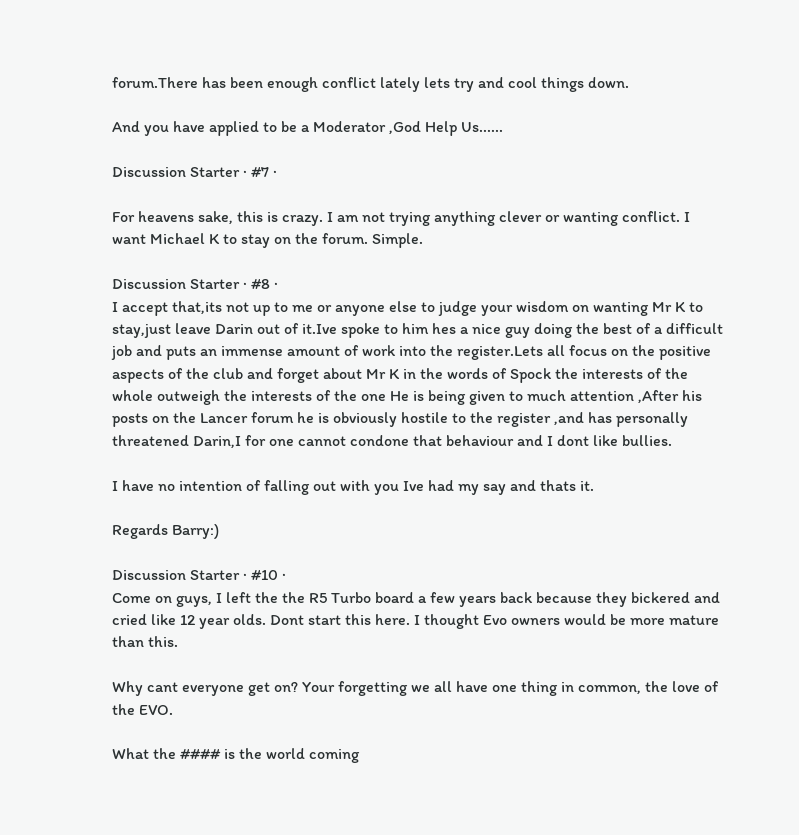forum.There has been enough conflict lately lets try and cool things down.

And you have applied to be a Moderator ,God Help Us......

Discussion Starter · #7 ·

For heavens sake, this is crazy. I am not trying anything clever or wanting conflict. I want Michael K to stay on the forum. Simple.

Discussion Starter · #8 ·
I accept that,its not up to me or anyone else to judge your wisdom on wanting Mr K to stay,just leave Darin out of it.Ive spoke to him hes a nice guy doing the best of a difficult job and puts an immense amount of work into the register.Lets all focus on the positive aspects of the club and forget about Mr K in the words of Spock the interests of the whole outweigh the interests of the one He is being given to much attention ,After his posts on the Lancer forum he is obviously hostile to the register ,and has personally threatened Darin,I for one cannot condone that behaviour and I dont like bullies.

I have no intention of falling out with you Ive had my say and thats it.

Regards Barry:)

Discussion Starter · #10 ·
Come on guys, I left the the R5 Turbo board a few years back because they bickered and cried like 12 year olds. Dont start this here. I thought Evo owners would be more mature than this.

Why cant everyone get on? Your forgetting we all have one thing in common, the love of the EVO.

What the #### is the world coming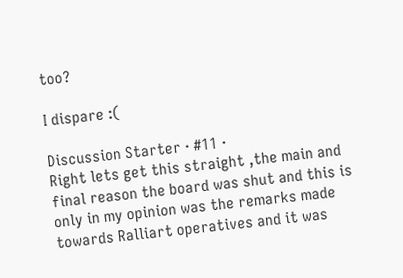too?

I dispare :(

Discussion Starter · #11 ·
Right lets get this straight ,the main and final reason the board was shut and this is only in my opinion was the remarks made towards Ralliart operatives and it was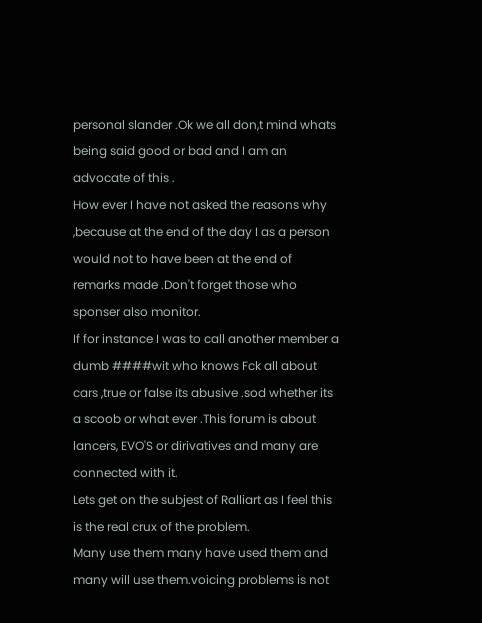personal slander .Ok we all don,t mind whats being said good or bad and I am an advocate of this .
How ever I have not asked the reasons why ,because at the end of the day I as a person would not to have been at the end of remarks made .Don't forget those who sponser also monitor.
If for instance I was to call another member a dumb ####wit who knows Fck all about cars ,true or false its abusive .sod whether its a scoob or what ever .This forum is about lancers, EVO'S or dirivatives and many are connected with it.
Lets get on the subjest of Ralliart as I feel this is the real crux of the problem.
Many use them many have used them and many will use them.voicing problems is not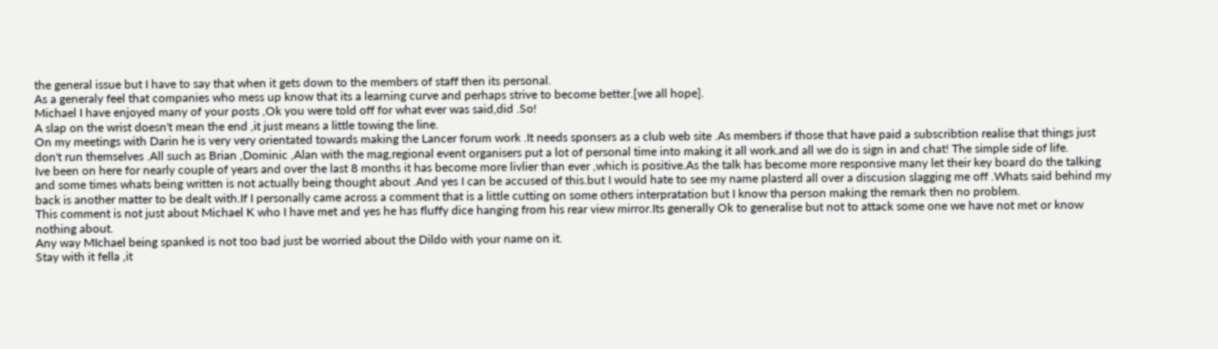the general issue but I have to say that when it gets down to the members of staff then its personal.
As a generaly feel that companies who mess up know that its a learning curve and perhaps strive to become better.[we all hope].
Michael I have enjoyed many of your posts ,Ok you were told off for what ever was said,did .So!
A slap on the wrist doesn't mean the end ,it just means a little towing the line.
On my meetings with Darin he is very very orientated towards making the Lancer forum work .It needs sponsers as a club web site .As members if those that have paid a subscribtion realise that things just don't run themselves .All such as Brian ,Dominic ,Alan with the mag,regional event organisers put a lot of personal time into making it all work.and all we do is sign in and chat! The simple side of life.
Ive been on here for nearly couple of years and over the last 8 months it has become more livlier than ever ,which is positive.As the talk has become more responsive many let their key board do the talking and some times whats being written is not actually being thought about .And yes I can be accused of this.but I would hate to see my name plasterd all over a discusion slagging me off .Whats said behind my back is another matter to be dealt with.If I personally came across a comment that is a little cutting on some others interpratation but I know tha person making the remark then no problem.
This comment is not just about Michael K who I have met and yes he has fluffy dice hanging from his rear view mirror.Its generally Ok to generalise but not to attack some one we have not met or know nothing about.
Any way MIchael being spanked is not too bad just be worried about the Dildo with your name on it.
Stay with it fella ,it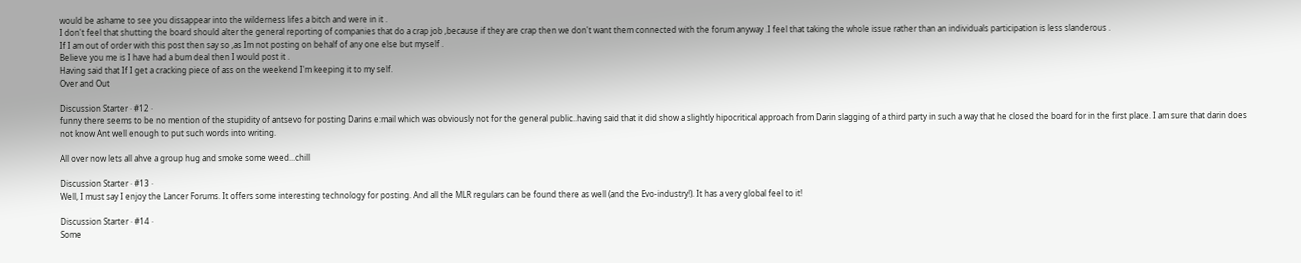would be ashame to see you dissappear into the wilderness lifes a bitch and were in it .
I don't feel that shutting the board should alter the general reporting of companies that do a crap job ,because if they are crap then we don't want them connected with the forum anyway .I feel that taking the whole issue rather than an individuals participation is less slanderous .
If I am out of order with this post then say so ,as Im not posting on behalf of any one else but myself .
Believe you me is I have had a bum deal then I would post it .
Having said that If I get a cracking piece of ass on the weekend I'm keeping it to my self.
Over and Out

Discussion Starter · #12 ·
funny there seems to be no mention of the stupidity of antsevo for posting Darins e:mail which was obviously not for the general public..having said that it did show a slightly hipocritical approach from Darin slagging of a third party in such a way that he closed the board for in the first place. I am sure that darin does not know Ant well enough to put such words into writing.

All over now lets all ahve a group hug and smoke some weed...chill

Discussion Starter · #13 ·
Well, I must say I enjoy the Lancer Forums. It offers some interesting technology for posting. And all the MLR regulars can be found there as well (and the Evo-industry!). It has a very global feel to it!

Discussion Starter · #14 ·
Some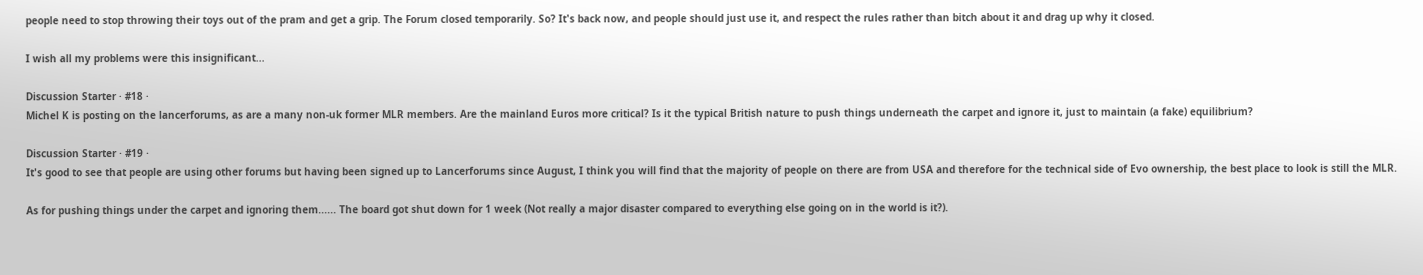people need to stop throwing their toys out of the pram and get a grip. The Forum closed temporarily. So? It's back now, and people should just use it, and respect the rules rather than bitch about it and drag up why it closed.

I wish all my problems were this insignificant...

Discussion Starter · #18 ·
Michel K is posting on the lancerforums, as are a many non-uk former MLR members. Are the mainland Euros more critical? Is it the typical British nature to push things underneath the carpet and ignore it, just to maintain (a fake) equilibrium?

Discussion Starter · #19 ·
It's good to see that people are using other forums but having been signed up to Lancerforums since August, I think you will find that the majority of people on there are from USA and therefore for the technical side of Evo ownership, the best place to look is still the MLR.

As for pushing things under the carpet and ignoring them...... The board got shut down for 1 week (Not really a major disaster compared to everything else going on in the world is it?).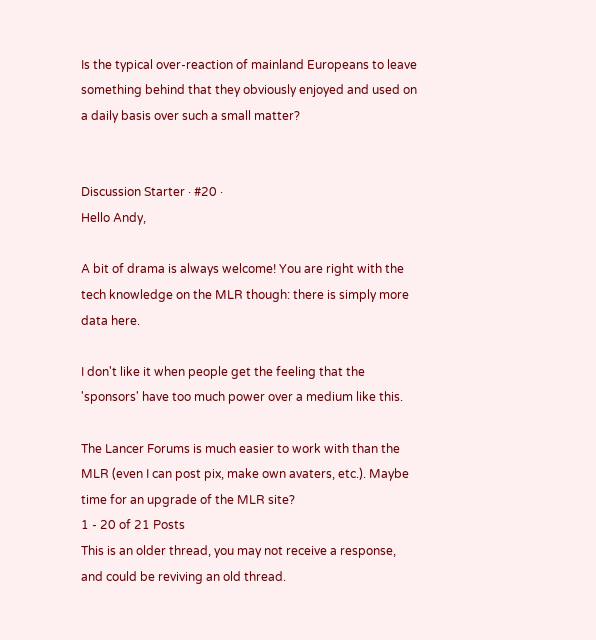Is the typical over-reaction of mainland Europeans to leave something behind that they obviously enjoyed and used on a daily basis over such a small matter?


Discussion Starter · #20 ·
Hello Andy,

A bit of drama is always welcome! You are right with the tech knowledge on the MLR though: there is simply more data here.

I don't like it when people get the feeling that the 'sponsors' have too much power over a medium like this.

The Lancer Forums is much easier to work with than the MLR (even I can post pix, make own avaters, etc.). Maybe time for an upgrade of the MLR site?
1 - 20 of 21 Posts
This is an older thread, you may not receive a response, and could be reviving an old thread.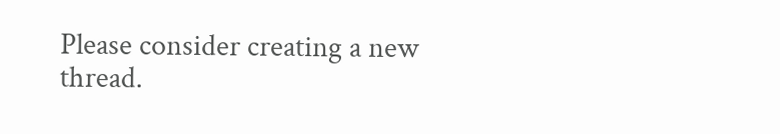Please consider creating a new thread.